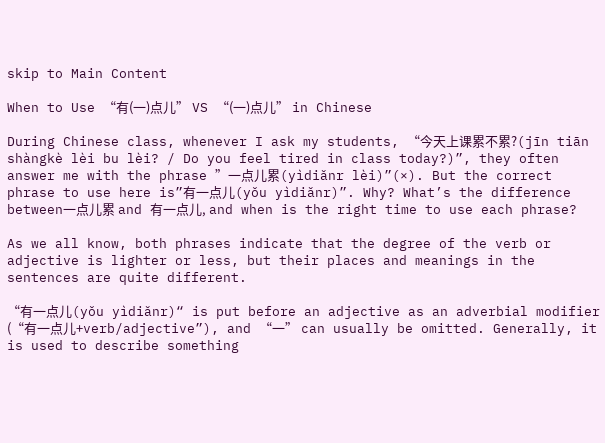skip to Main Content

When to Use “有(一)点儿” VS “(一)点儿” in Chinese

During Chinese class, whenever I ask my students, “今天上课累不累?(jīn tiān shàngkè lèi bu lèi? / Do you feel tired in class today?)”, they often answer me with the phrase ”一点儿累(yìdiǎnr lèi)”(×). But the correct phrase to use here is”有一点儿(yǒu yìdiǎnr)”. Why? What’s the difference between一点儿累 and 有一点儿, and when is the right time to use each phrase?

As we all know, both phrases indicate that the degree of the verb or adjective is lighter or less, but their places and meanings in the sentences are quite different.

“有一点儿(yǒu yìdiǎnr)“ is put before an adjective as an adverbial modifier (“有一点儿+verb/adjective”), and “一” can usually be omitted. Generally, it is used to describe something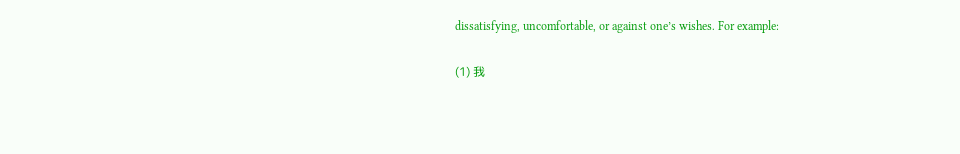dissatisfying, uncomfortable, or against one’s wishes. For example:

(1) 我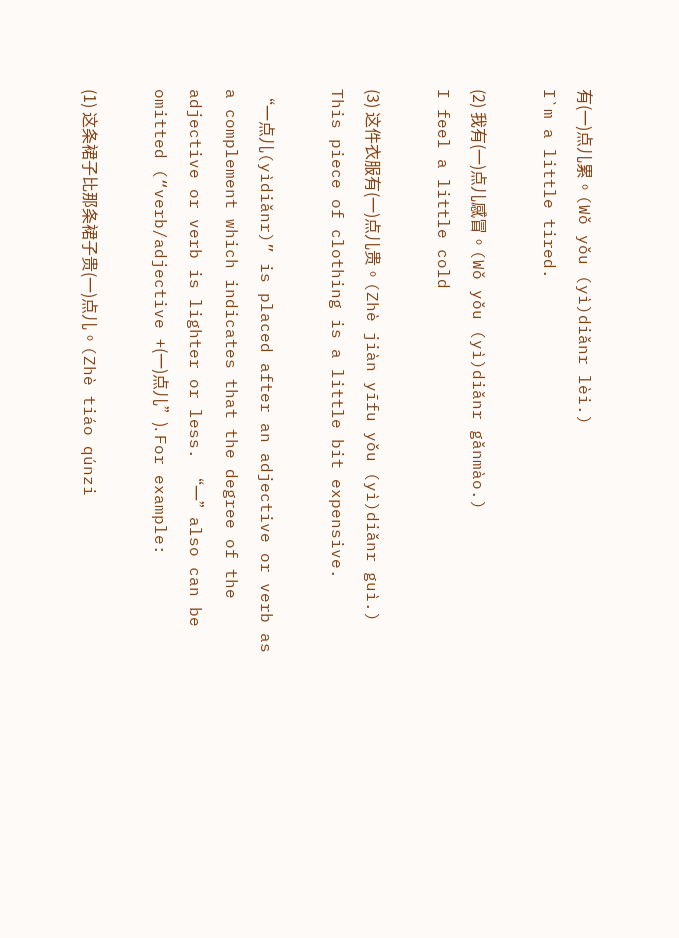有(一)点儿累。(Wǒ yǒu (yì)diǎnr lèi.)
I`m a little tired.

(2) 我有(一)点儿感冒。(Wǒ yǒu (yì)diǎnr gǎnmào.)
I feel a little cold

(3) 这件衣服有(一)点儿贵。(Zhè jiàn yīfu yǒu (yì)diǎnr guì.)
This piece of clothing is a little bit expensive.

“一点儿(yìdiǎnr)” is placed after an adjective or verb as a complement which indicates that the degree of the adjective or verb is lighter or less. “一”also can be omitted (“verb/adjective +(一)点儿”). For example:

(1) 这条裙子比那条裙子贵(一)点儿。(Zhè tiáo qúnzi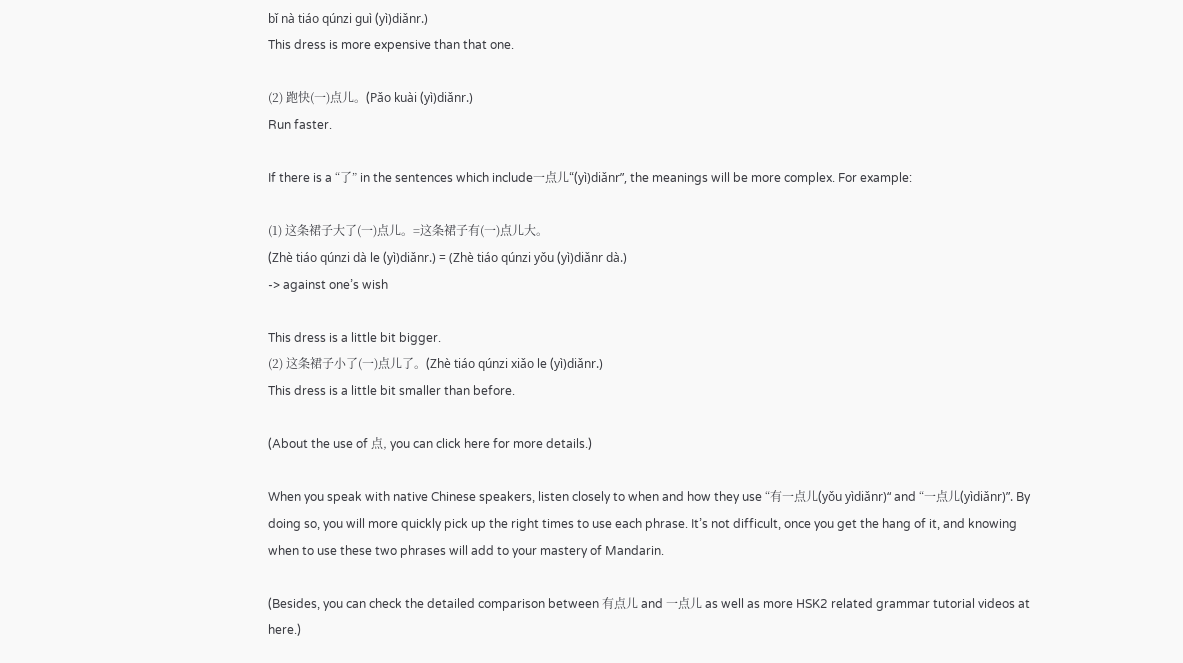bǐ nà tiáo qúnzi guì (yì)diǎnr.)
This dress is more expensive than that one.

(2) 跑快(一)点儿。(Pǎo kuài (yì)diǎnr.)
Run faster.

If there is a “了” in the sentences which include一点儿“(yì)diǎnr”, the meanings will be more complex. For example:

(1) 这条裙子大了(一)点儿。=这条裙子有(一)点儿大。
(Zhè tiáo qúnzi dà le (yì)diǎnr.) = (Zhè tiáo qúnzi yǒu (yì)diǎnr dà.)
-> against one’s wish

This dress is a little bit bigger.
(2) 这条裙子小了(一)点儿了。(Zhè tiáo qúnzi xiǎo le (yì)diǎnr.)
This dress is a little bit smaller than before.

(About the use of 点, you can click here for more details.)

When you speak with native Chinese speakers, listen closely to when and how they use “有一点儿(yǒu yìdiǎnr)“ and “一点儿(yìdiǎnr)”. By doing so, you will more quickly pick up the right times to use each phrase. It’s not difficult, once you get the hang of it, and knowing when to use these two phrases will add to your mastery of Mandarin.

(Besides, you can check the detailed comparison between 有点儿 and 一点儿 as well as more HSK2 related grammar tutorial videos at here.)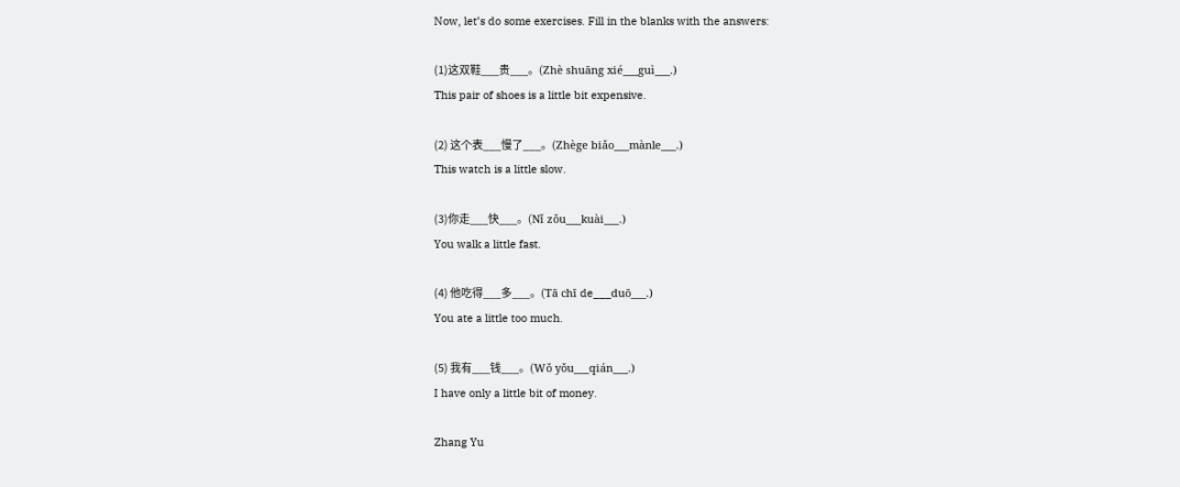Now, let’s do some exercises. Fill in the blanks with the answers:

(1)这双鞋___贵___。(Zhè shuāng xié___guì___.)
This pair of shoes is a little bit expensive.

(2) 这个表___慢了___。(Zhège biǎo___mànle___.)
This watch is a little slow.

(3)你走___快___。(Nǐ zǒu___kuài___.)
You walk a little fast.

(4) 他吃得___多___。(Tā chī de___duō___.)
You ate a little too much.

(5) 我有___钱___。(Wǒ yǒu___qián___.)
I have only a little bit of money.

Zhang Yu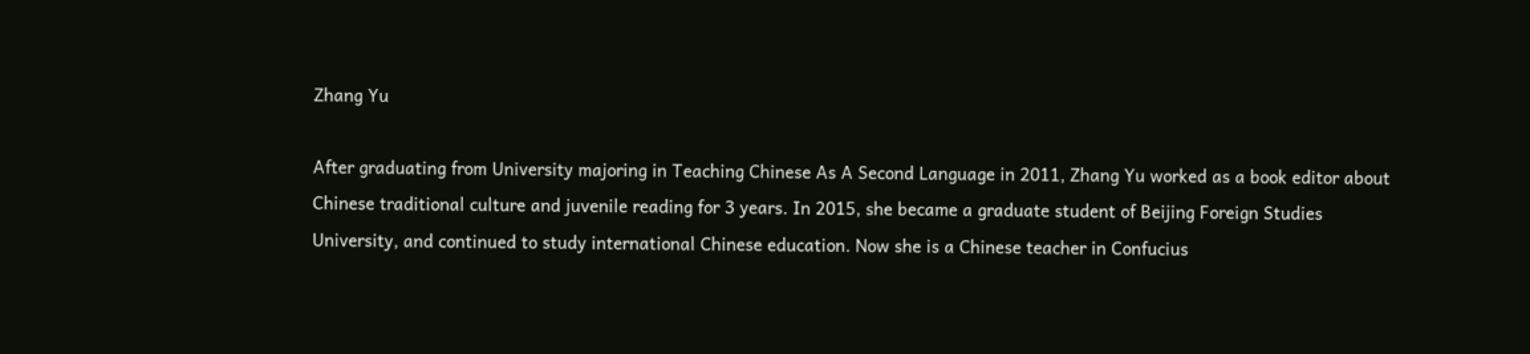Zhang Yu

After graduating from University majoring in Teaching Chinese As A Second Language in 2011, Zhang Yu worked as a book editor about Chinese traditional culture and juvenile reading for 3 years. In 2015, she became a graduate student of Beijing Foreign Studies University, and continued to study international Chinese education. Now she is a Chinese teacher in Confucius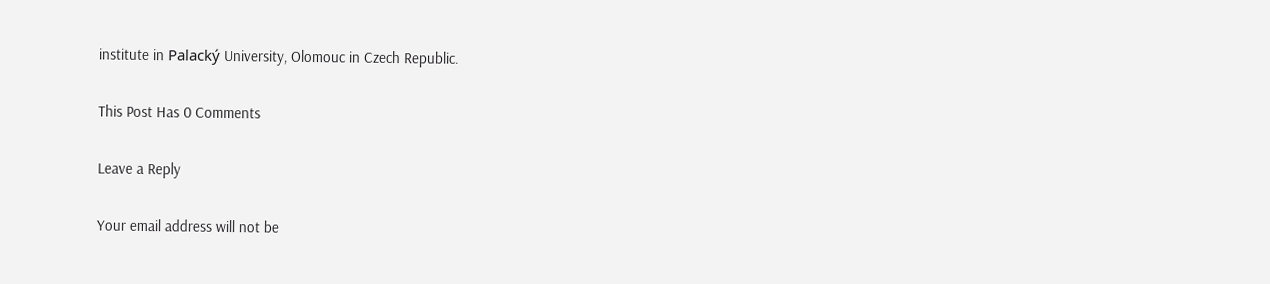institute in Palacký University, Olomouc in Czech Republic.

This Post Has 0 Comments

Leave a Reply

Your email address will not be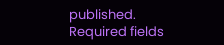published. Required fields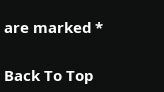are marked *

Back To Top